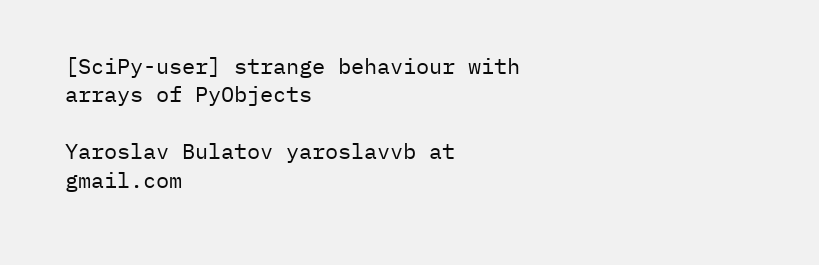[SciPy-user] strange behaviour with arrays of PyObjects

Yaroslav Bulatov yaroslavvb at gmail.com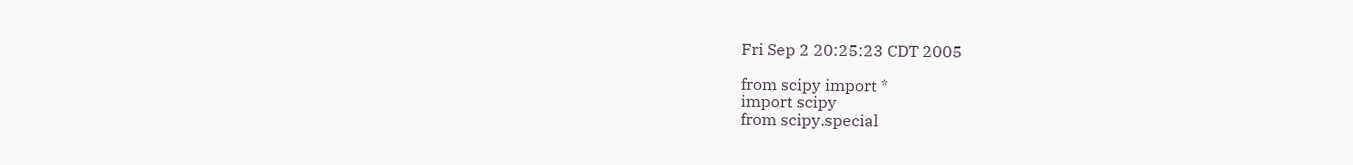Fri Sep 2 20:25:23 CDT 2005

from scipy import *
import scipy
from scipy.special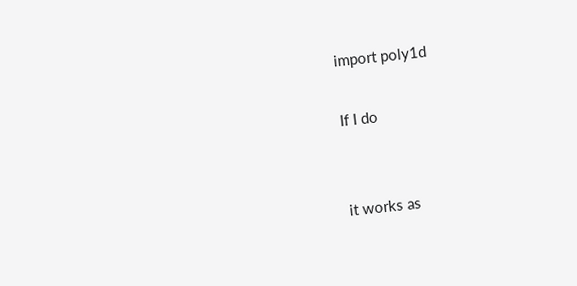import poly1d

If I do


it works as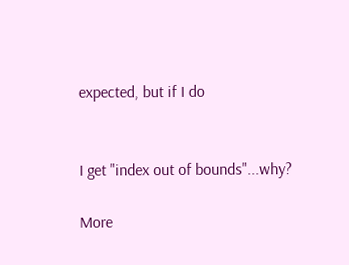expected, but if I do


I get "index out of bounds"...why?

More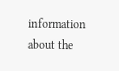information about the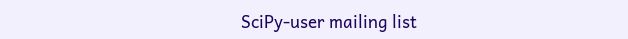SciPy-user mailing list